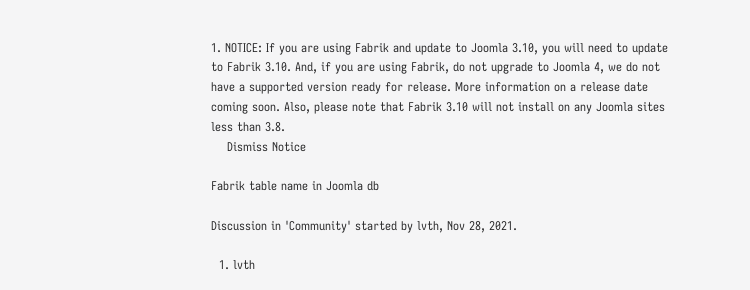1. NOTICE: If you are using Fabrik and update to Joomla 3.10, you will need to update to Fabrik 3.10. And, if you are using Fabrik, do not upgrade to Joomla 4, we do not have a supported version ready for release. More information on a release date coming soon. Also, please note that Fabrik 3.10 will not install on any Joomla sites less than 3.8.
    Dismiss Notice

Fabrik table name in Joomla db

Discussion in 'Community' started by lvth, Nov 28, 2021.

  1. lvth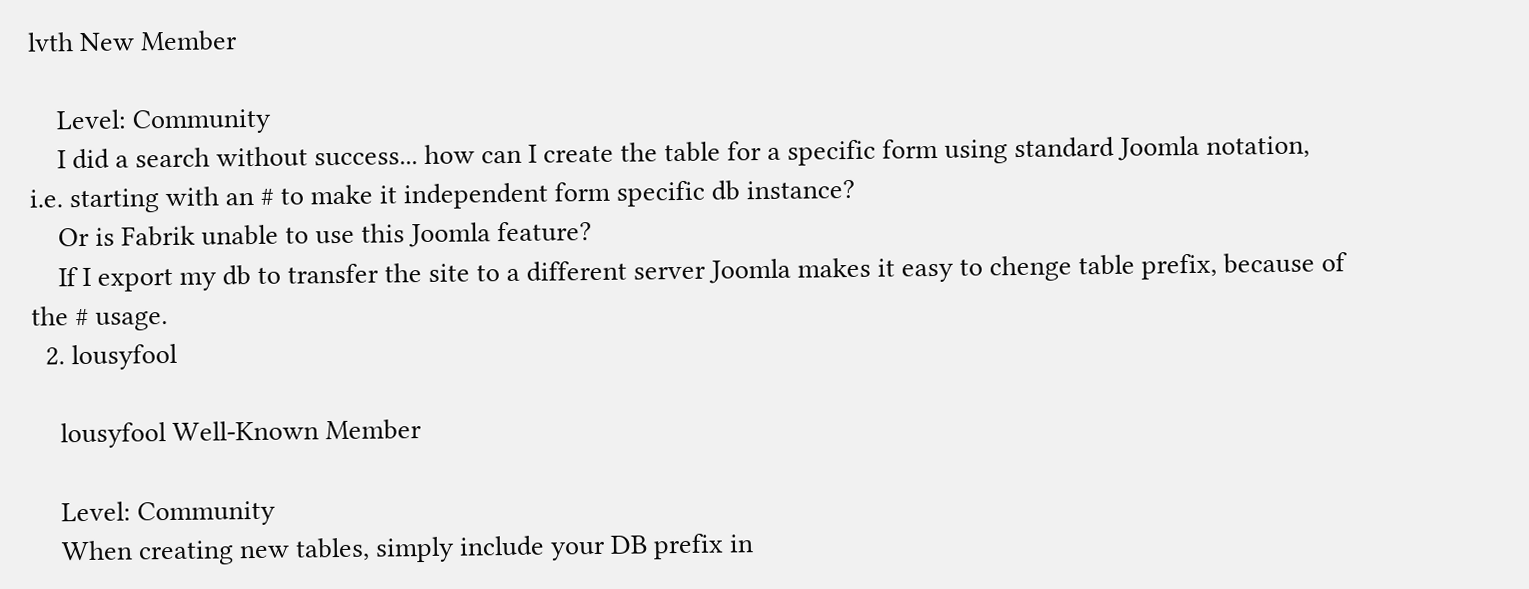lvth New Member

    Level: Community
    I did a search without success... how can I create the table for a specific form using standard Joomla notation, i.e. starting with an # to make it independent form specific db instance?
    Or is Fabrik unable to use this Joomla feature?
    If I export my db to transfer the site to a different server Joomla makes it easy to chenge table prefix, because of the # usage.
  2. lousyfool

    lousyfool Well-Known Member

    Level: Community
    When creating new tables, simply include your DB prefix in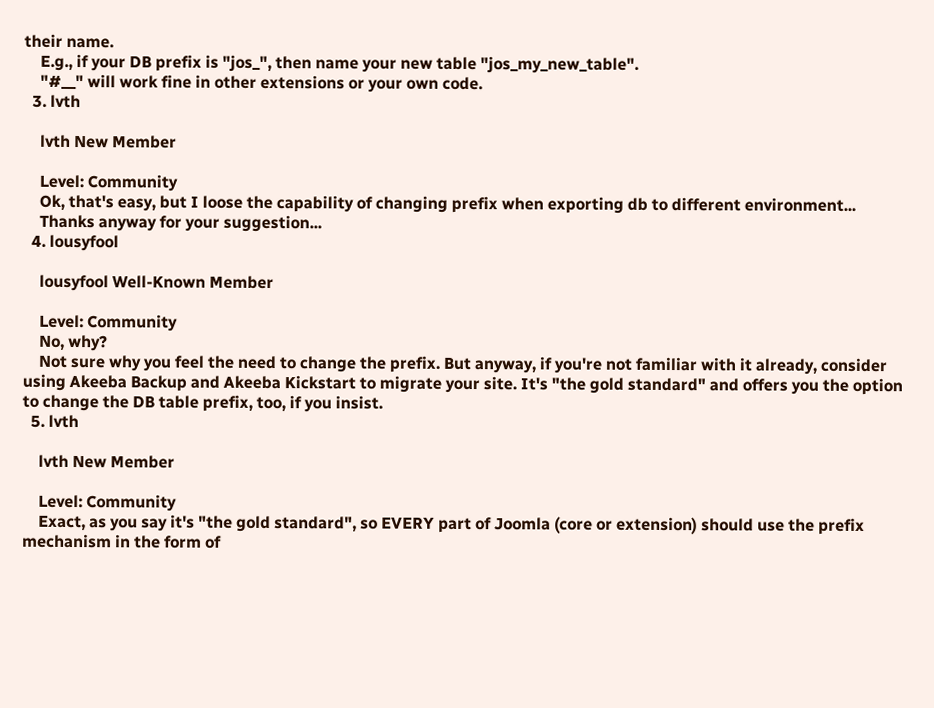their name.
    E.g., if your DB prefix is "jos_", then name your new table "jos_my_new_table".
    "#__" will work fine in other extensions or your own code.
  3. lvth

    lvth New Member

    Level: Community
    Ok, that's easy, but I loose the capability of changing prefix when exporting db to different environment...
    Thanks anyway for your suggestion...
  4. lousyfool

    lousyfool Well-Known Member

    Level: Community
    No, why?
    Not sure why you feel the need to change the prefix. But anyway, if you're not familiar with it already, consider using Akeeba Backup and Akeeba Kickstart to migrate your site. It's "the gold standard" and offers you the option to change the DB table prefix, too, if you insist.
  5. lvth

    lvth New Member

    Level: Community
    Exact, as you say it's "the gold standard", so EVERY part of Joomla (core or extension) should use the prefix mechanism in the form of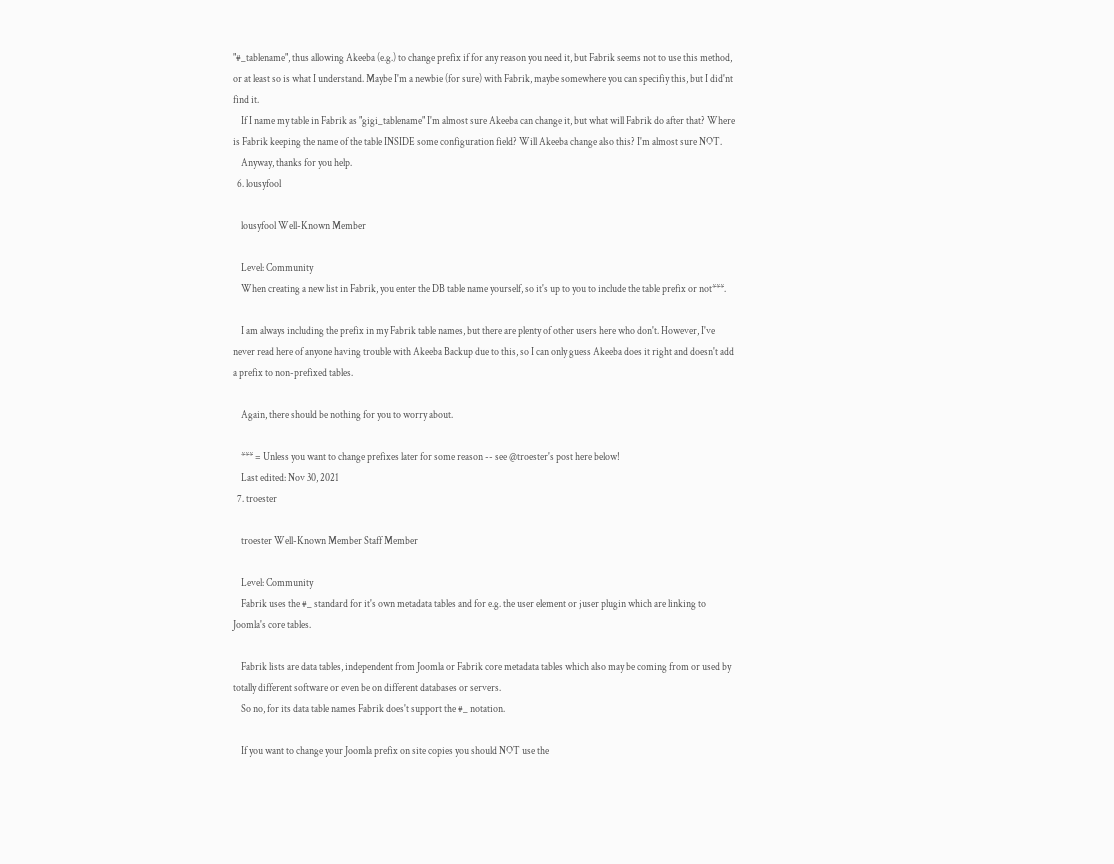"#_tablename", thus allowing Akeeba (e.g.) to change prefix if for any reason you need it, but Fabrik seems not to use this method, or at least so is what I understand. Maybe I'm a newbie (for sure) with Fabrik, maybe somewhere you can specifiy this, but I did'nt find it.
    If I name my table in Fabrik as "gigi_tablename" I'm almost sure Akeeba can change it, but what will Fabrik do after that? Where is Fabrik keeping the name of the table INSIDE some configuration field? Will Akeeba change also this? I'm almost sure NOT.
    Anyway, thanks for you help.
  6. lousyfool

    lousyfool Well-Known Member

    Level: Community
    When creating a new list in Fabrik, you enter the DB table name yourself, so it's up to you to include the table prefix or not***.

    I am always including the prefix in my Fabrik table names, but there are plenty of other users here who don't. However, I've never read here of anyone having trouble with Akeeba Backup due to this, so I can only guess Akeeba does it right and doesn't add a prefix to non-prefixed tables.

    Again, there should be nothing for you to worry about.

    *** = Unless you want to change prefixes later for some reason -- see @troester's post here below!
    Last edited: Nov 30, 2021
  7. troester

    troester Well-Known Member Staff Member

    Level: Community
    Fabrik uses the #_ standard for it's own metadata tables and for e.g. the user element or juser plugin which are linking to Joomla's core tables.

    Fabrik lists are data tables, independent from Joomla or Fabrik core metadata tables which also may be coming from or used by totally different software or even be on different databases or servers.
    So no, for its data table names Fabrik does't support the #_ notation.

    If you want to change your Joomla prefix on site copies you should NOT use the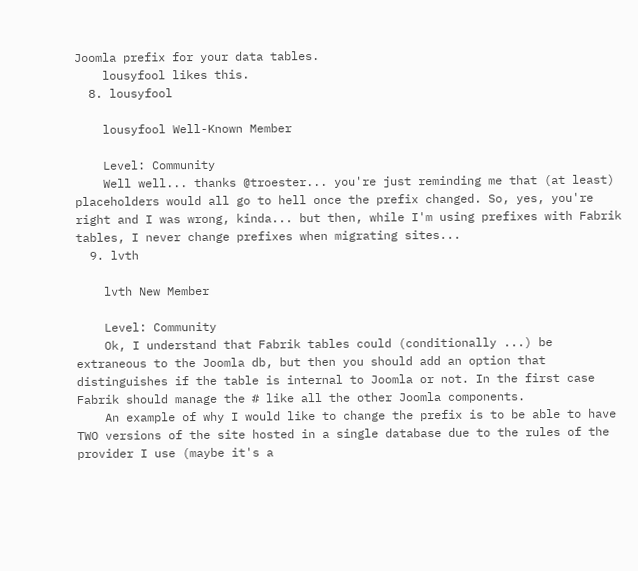Joomla prefix for your data tables.
    lousyfool likes this.
  8. lousyfool

    lousyfool Well-Known Member

    Level: Community
    Well well... thanks @troester... you're just reminding me that (at least) placeholders would all go to hell once the prefix changed. So, yes, you're right and I was wrong, kinda... but then, while I'm using prefixes with Fabrik tables, I never change prefixes when migrating sites...
  9. lvth

    lvth New Member

    Level: Community
    Ok, I understand that Fabrik tables could (conditionally ...) be extraneous to the Joomla db, but then you should add an option that distinguishes if the table is internal to Joomla or not. In the first case Fabrik should manage the # like all the other Joomla components.
    An example of why I would like to change the prefix is to be able to have TWO versions of the site hosted in a single database due to the rules of the provider I use (maybe it's a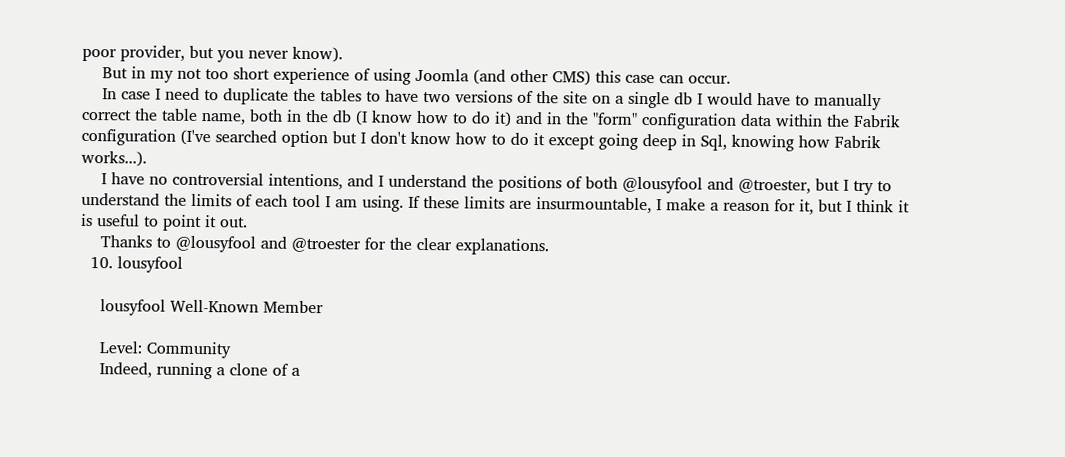poor provider, but you never know).
    But in my not too short experience of using Joomla (and other CMS) this case can occur.
    In case I need to duplicate the tables to have two versions of the site on a single db I would have to manually correct the table name, both in the db (I know how to do it) and in the "form" configuration data within the Fabrik configuration (I've searched option but I don't know how to do it except going deep in Sql, knowing how Fabrik works...).
    I have no controversial intentions, and I understand the positions of both @lousyfool and @troester, but I try to understand the limits of each tool I am using. If these limits are insurmountable, I make a reason for it, but I think it is useful to point it out.
    Thanks to @lousyfool and @troester for the clear explanations.
  10. lousyfool

    lousyfool Well-Known Member

    Level: Community
    Indeed, running a clone of a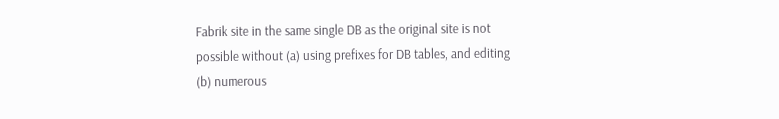Fabrik site in the same single DB as the original site is not possible without (a) using prefixes for DB tables, and editing (b) numerous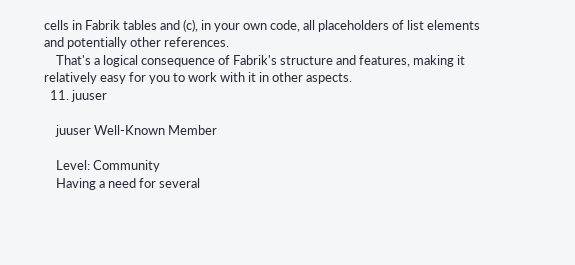cells in Fabrik tables and (c), in your own code, all placeholders of list elements and potentially other references.
    That's a logical consequence of Fabrik's structure and features, making it relatively easy for you to work with it in other aspects.
  11. juuser

    juuser Well-Known Member

    Level: Community
    Having a need for several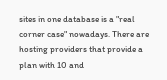sites in one database is a "real corner case" nowadays. There are hosting providers that provide a plan with 10 and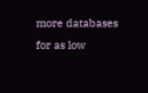more databases for as low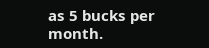as 5 bucks per month.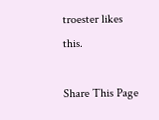troester likes this.

Share This Page